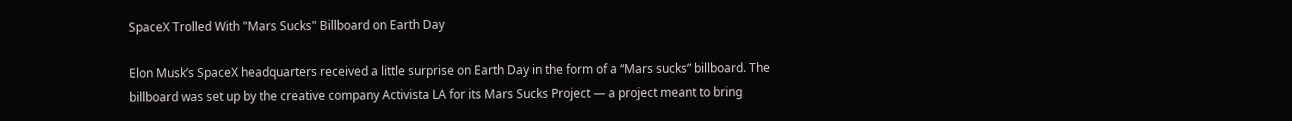SpaceX Trolled With "Mars Sucks" Billboard on Earth Day

Elon Musk’s SpaceX headquarters received a little surprise on Earth Day in the form of a “Mars sucks” billboard. The billboard was set up by the creative company Activista LA for its Mars Sucks Project — a project meant to bring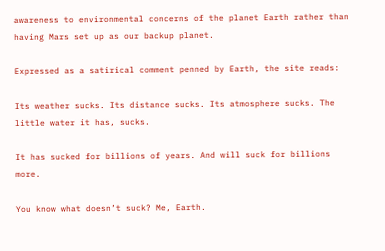awareness to environmental concerns of the planet Earth rather than having Mars set up as our backup planet.

Expressed as a satirical comment penned by Earth, the site reads:

Its weather sucks. Its distance sucks. Its atmosphere sucks. The little water it has, sucks.

It has sucked for billions of years. And will suck for billions more.

You know what doesn’t suck? Me, Earth.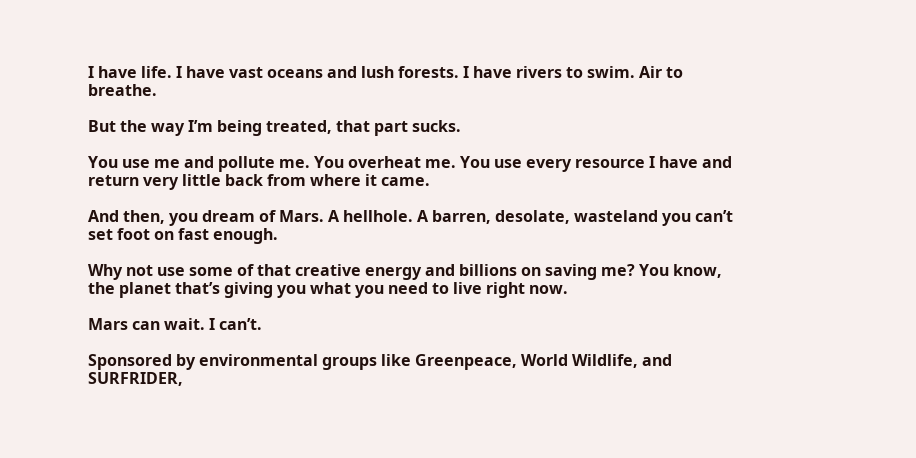I have life. I have vast oceans and lush forests. I have rivers to swim. Air to breathe.

But the way I’m being treated, that part sucks.

You use me and pollute me. You overheat me. You use every resource I have and return very little back from where it came.

And then, you dream of Mars. A hellhole. A barren, desolate, wasteland you can’t set foot on fast enough.

Why not use some of that creative energy and billions on saving me? You know, the planet that’s giving you what you need to live right now.

Mars can wait. I can’t.

Sponsored by environmental groups like Greenpeace, World Wildlife, and SURFRIDER,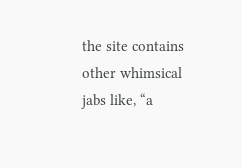the site contains other whimsical jabs like, “a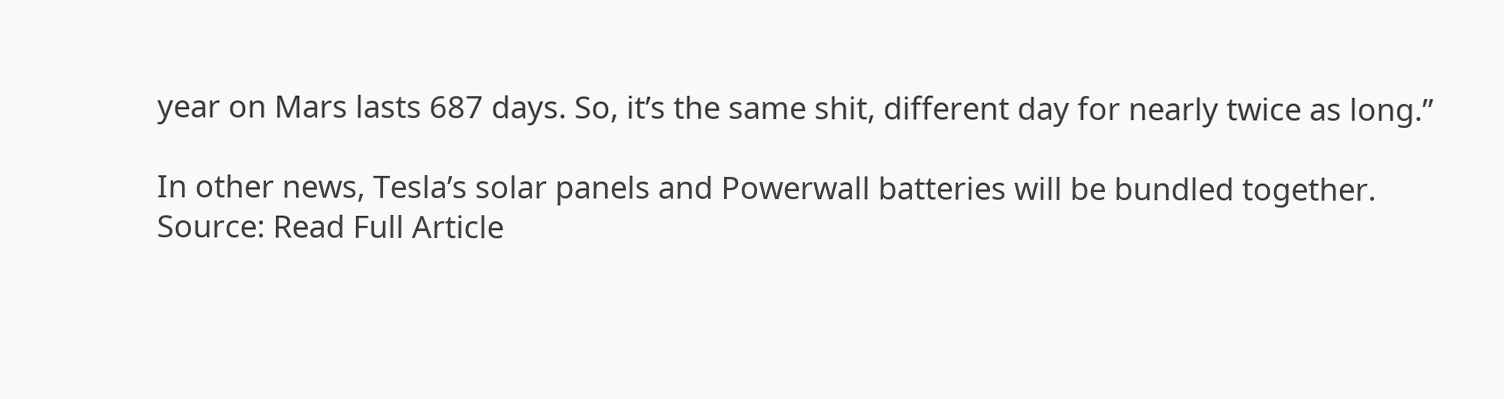year on Mars lasts 687 days. So, it’s the same shit, different day for nearly twice as long.”

In other news, Tesla’s solar panels and Powerwall batteries will be bundled together.
Source: Read Full Article